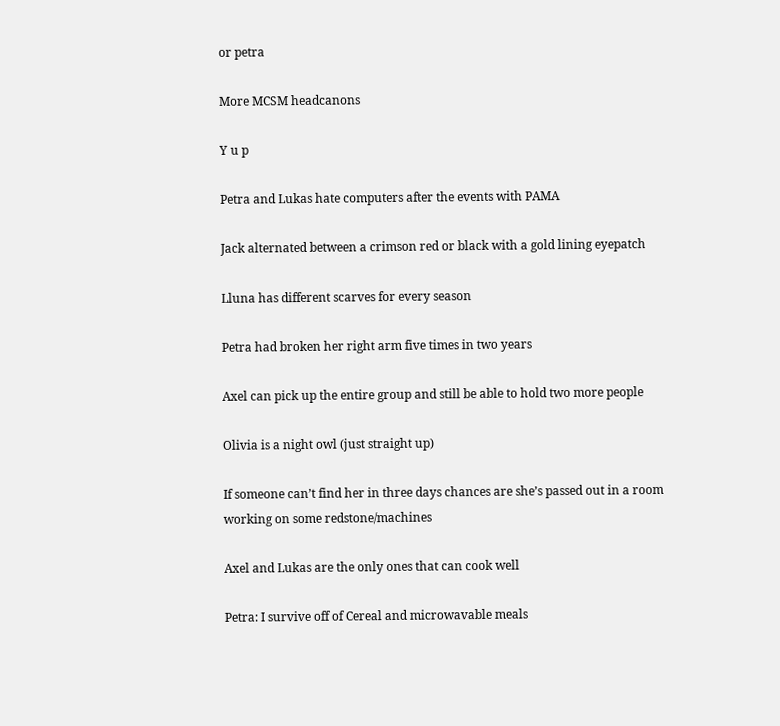or petra

More MCSM headcanons

Y u p

Petra and Lukas hate computers after the events with PAMA

Jack alternated between a crimson red or black with a gold lining eyepatch

Lluna has different scarves for every season

Petra had broken her right arm five times in two years

Axel can pick up the entire group and still be able to hold two more people

Olivia is a night owl (just straight up)

If someone can’t find her in three days chances are she’s passed out in a room working on some redstone/machines

Axel and Lukas are the only ones that can cook well

Petra: I survive off of Cereal and microwavable meals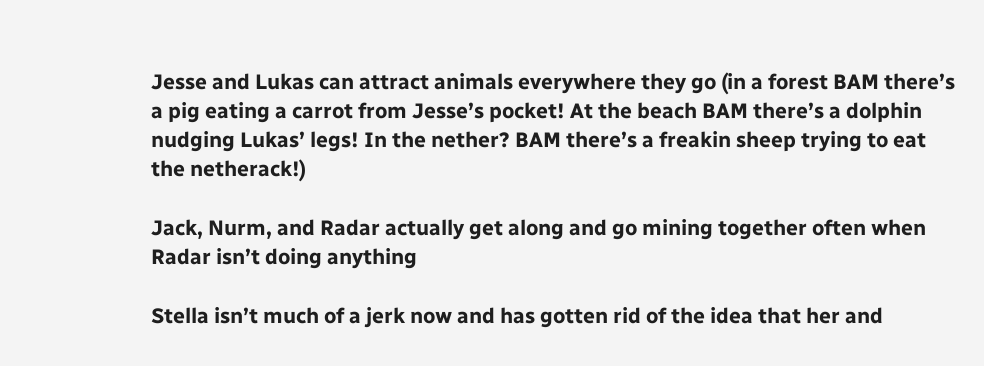Jesse and Lukas can attract animals everywhere they go (in a forest BAM there’s a pig eating a carrot from Jesse’s pocket! At the beach BAM there’s a dolphin nudging Lukas’ legs! In the nether? BAM there’s a freakin sheep trying to eat the netherack!)

Jack, Nurm, and Radar actually get along and go mining together often when Radar isn’t doing anything

Stella isn’t much of a jerk now and has gotten rid of the idea that her and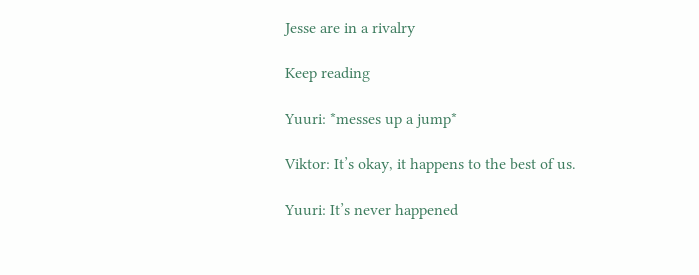Jesse are in a rivalry

Keep reading

Yuuri: *messes up a jump*

Viktor: It’s okay, it happens to the best of us.

Yuuri: It’s never happened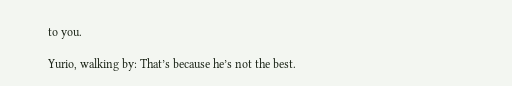to you.

Yurio, walking by: That’s because he’s not the best.